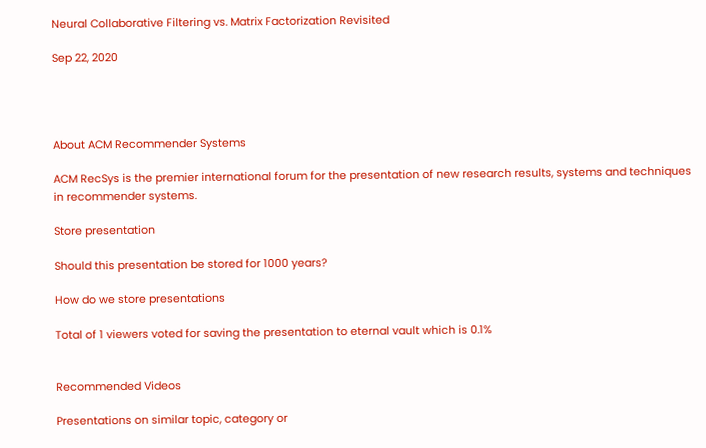Neural Collaborative Filtering vs. Matrix Factorization Revisited

Sep 22, 2020




About ACM Recommender Systems

ACM RecSys is the premier international forum for the presentation of new research results, systems and techniques in recommender systems.

Store presentation

Should this presentation be stored for 1000 years?

How do we store presentations

Total of 1 viewers voted for saving the presentation to eternal vault which is 0.1%


Recommended Videos

Presentations on similar topic, category or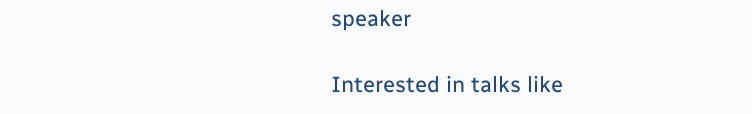speaker

Interested in talks like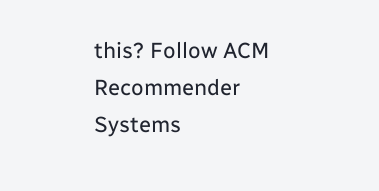this? Follow ACM Recommender Systems